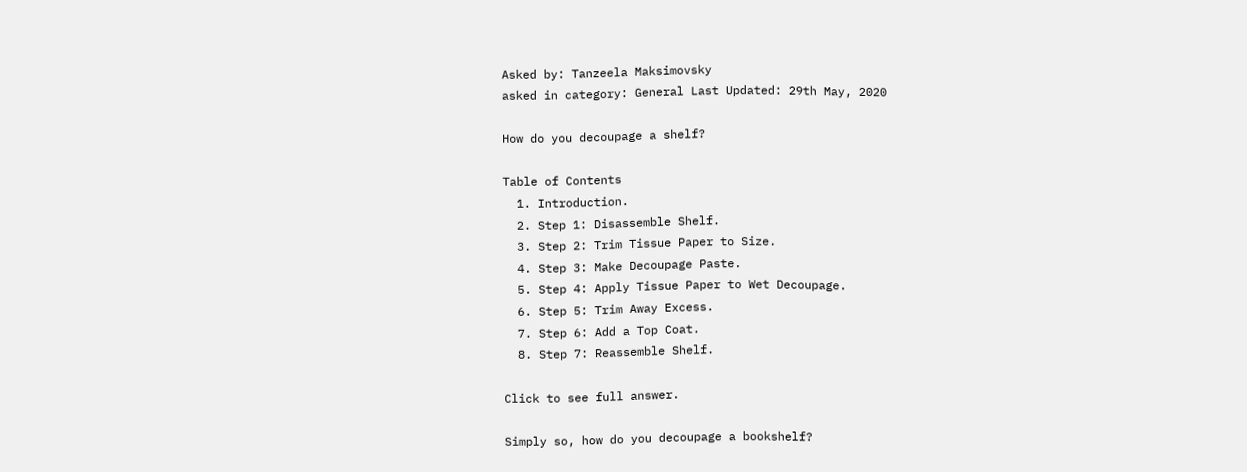Asked by: Tanzeela Maksimovsky
asked in category: General Last Updated: 29th May, 2020

How do you decoupage a shelf?

Table of Contents
  1. Introduction.
  2. Step 1: Disassemble Shelf.
  3. Step 2: Trim Tissue Paper to Size.
  4. Step 3: Make Decoupage Paste.
  5. Step 4: Apply Tissue Paper to Wet Decoupage.
  6. Step 5: Trim Away Excess.
  7. Step 6: Add a Top Coat.
  8. Step 7: Reassemble Shelf.

Click to see full answer.

Simply so, how do you decoupage a bookshelf?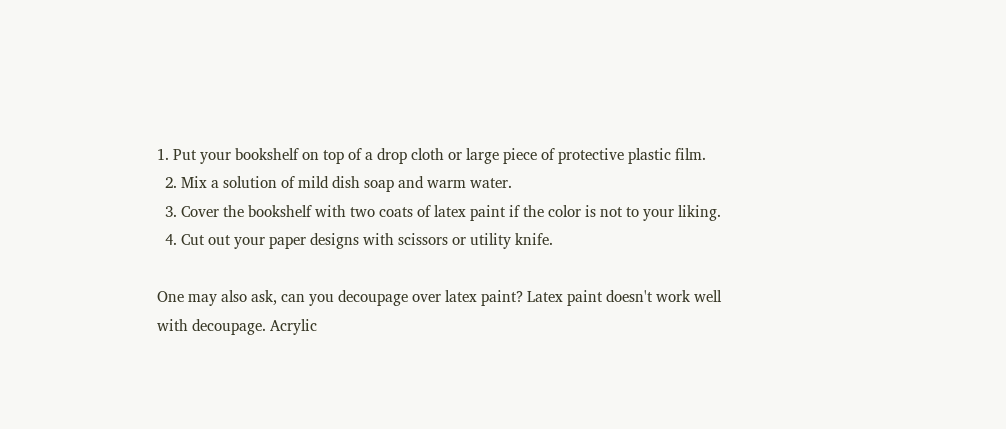1. Put your bookshelf on top of a drop cloth or large piece of protective plastic film.
  2. Mix a solution of mild dish soap and warm water.
  3. Cover the bookshelf with two coats of latex paint if the color is not to your liking.
  4. Cut out your paper designs with scissors or utility knife.

One may also ask, can you decoupage over latex paint? Latex paint doesn't work well with decoupage. Acrylic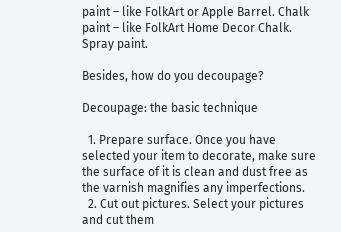paint – like FolkArt or Apple Barrel. Chalk paint – like FolkArt Home Decor Chalk. Spray paint.

Besides, how do you decoupage?

Decoupage: the basic technique

  1. Prepare surface. Once you have selected your item to decorate, make sure the surface of it is clean and dust free as the varnish magnifies any imperfections.
  2. Cut out pictures. Select your pictures and cut them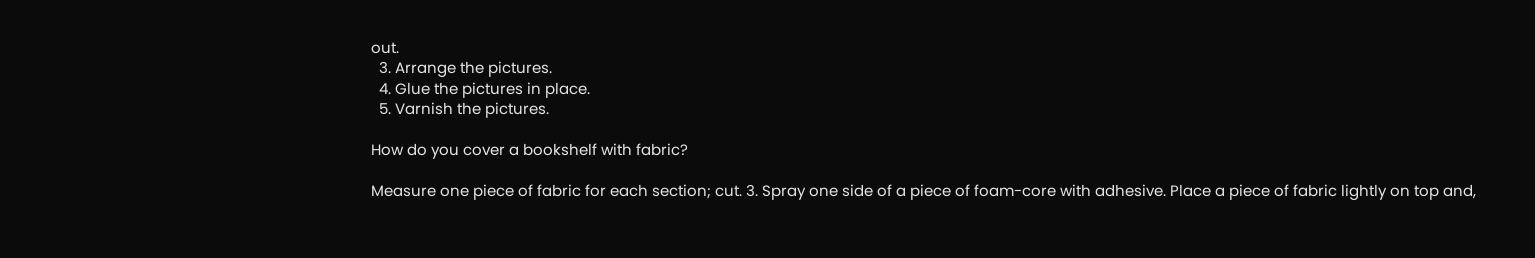out.
  3. Arrange the pictures.
  4. Glue the pictures in place.
  5. Varnish the pictures.

How do you cover a bookshelf with fabric?

Measure one piece of fabric for each section; cut. 3. Spray one side of a piece of foam-core with adhesive. Place a piece of fabric lightly on top and,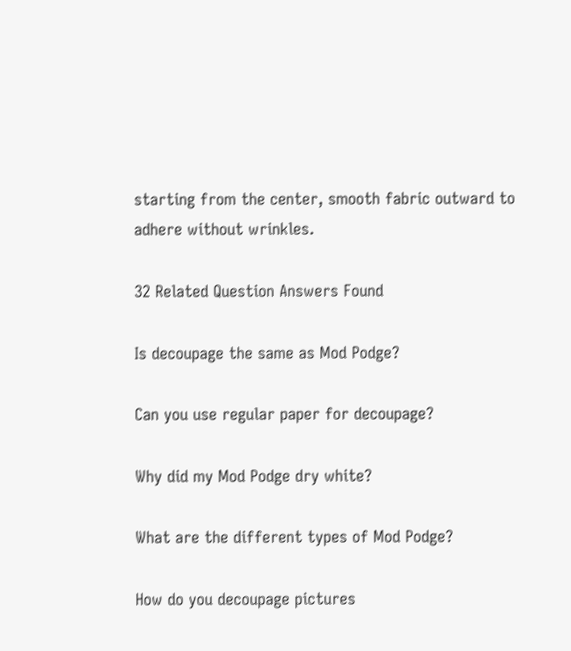starting from the center, smooth fabric outward to adhere without wrinkles.

32 Related Question Answers Found

Is decoupage the same as Mod Podge?

Can you use regular paper for decoupage?

Why did my Mod Podge dry white?

What are the different types of Mod Podge?

How do you decoupage pictures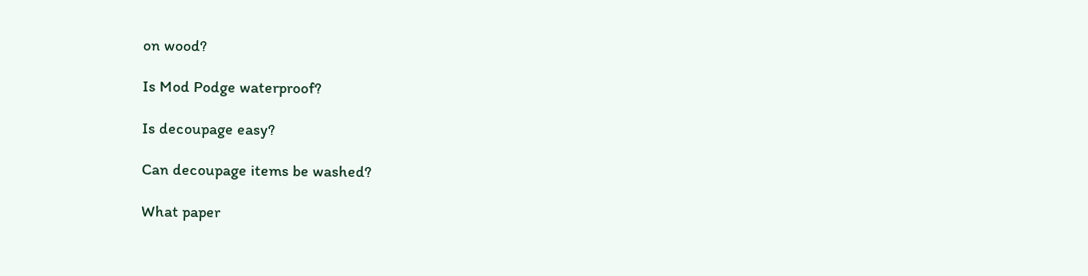on wood?

Is Mod Podge waterproof?

Is decoupage easy?

Can decoupage items be washed?

What paper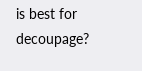is best for decoupage?